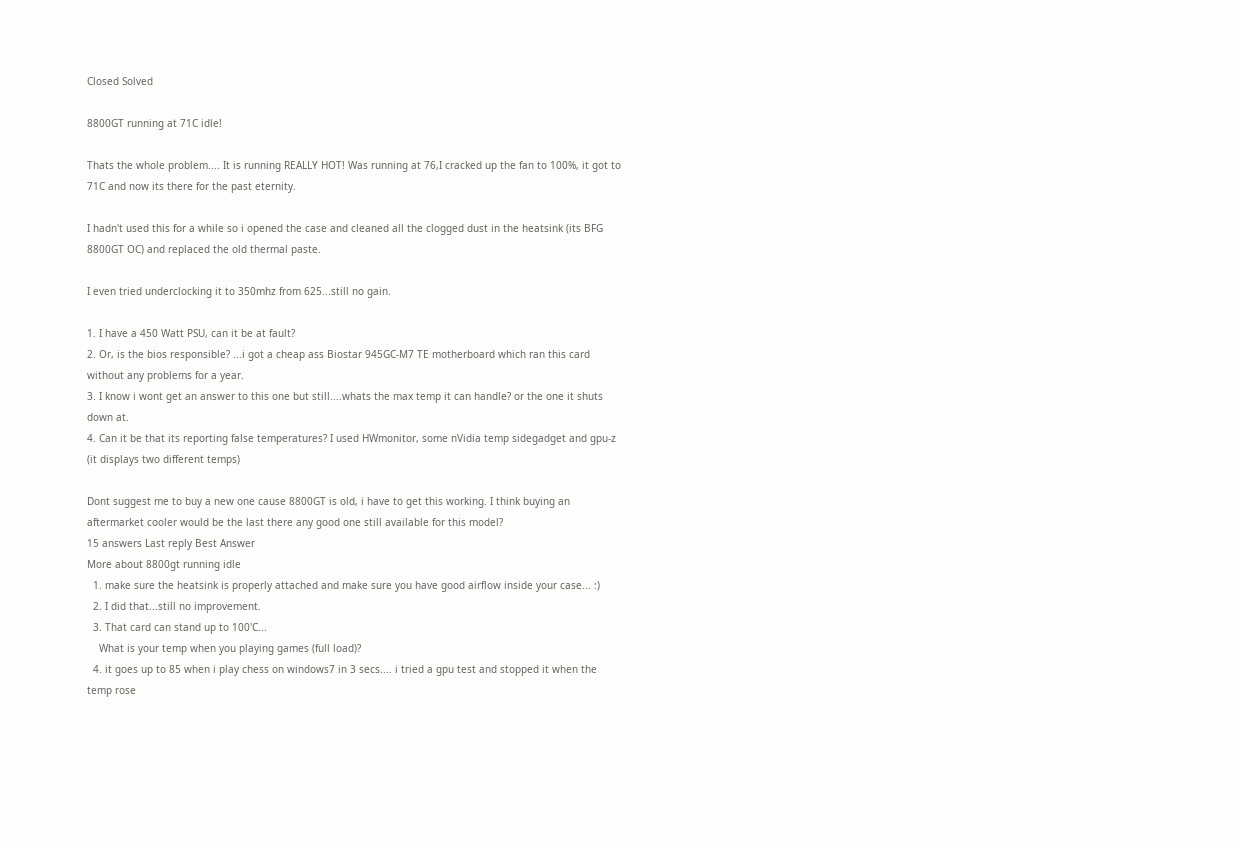Closed Solved

8800GT running at 71C idle!

Thats the whole problem.... It is running REALLY HOT! Was running at 76,I cracked up the fan to 100%, it got to 71C and now its there for the past eternity.

I hadn't used this for a while so i opened the case and cleaned all the clogged dust in the heatsink (its BFG 8800GT OC) and replaced the old thermal paste.

I even tried underclocking it to 350mhz from 625...still no gain.

1. I have a 450 Watt PSU, can it be at fault?
2. Or, is the bios responsible? ...i got a cheap ass Biostar 945GC-M7 TE motherboard which ran this card without any problems for a year.
3. I know i wont get an answer to this one but still....whats the max temp it can handle? or the one it shuts down at.
4. Can it be that its reporting false temperatures? I used HWmonitor, some nVidia temp sidegadget and gpu-z (it displays two different temps)

Dont suggest me to buy a new one cause 8800GT is old, i have to get this working. I think buying an aftermarket cooler would be the last there any good one still available for this model?
15 answers Last reply Best Answer
More about 8800gt running idle
  1. make sure the heatsink is properly attached and make sure you have good airflow inside your case... :)
  2. I did that...still no improvement.
  3. That card can stand up to 100'C...
    What is your temp when you playing games (full load)?
  4. it goes up to 85 when i play chess on windows7 in 3 secs.... i tried a gpu test and stopped it when the temp rose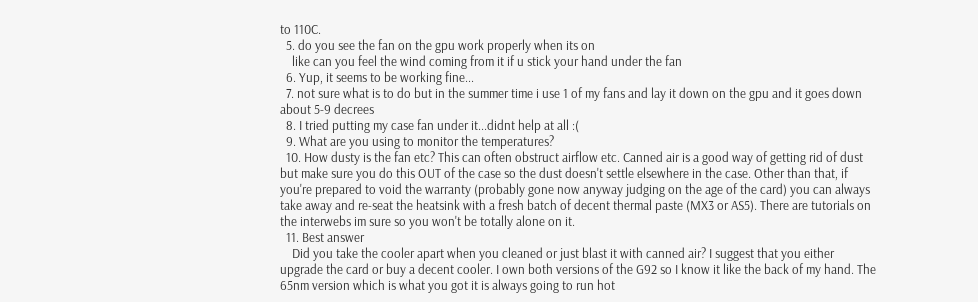to 110C.
  5. do you see the fan on the gpu work properly when its on
    like can you feel the wind coming from it if u stick your hand under the fan
  6. Yup, it seems to be working fine...
  7. not sure what is to do but in the summer time i use 1 of my fans and lay it down on the gpu and it goes down about 5-9 decrees
  8. I tried putting my case fan under it...didnt help at all :(
  9. What are you using to monitor the temperatures?
  10. How dusty is the fan etc? This can often obstruct airflow etc. Canned air is a good way of getting rid of dust but make sure you do this OUT of the case so the dust doesn't settle elsewhere in the case. Other than that, if you're prepared to void the warranty (probably gone now anyway judging on the age of the card) you can always take away and re-seat the heatsink with a fresh batch of decent thermal paste (MX3 or AS5). There are tutorials on the interwebs im sure so you won't be totally alone on it.
  11. Best answer
    Did you take the cooler apart when you cleaned or just blast it with canned air? I suggest that you either upgrade the card or buy a decent cooler. I own both versions of the G92 so I know it like the back of my hand. The 65nm version which is what you got it is always going to run hot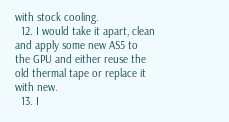with stock cooling.
  12. I would take it apart, clean and apply some new AS5 to the GPU and either reuse the old thermal tape or replace it with new.
  13. I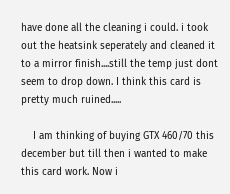have done all the cleaning i could. i took out the heatsink seperately and cleaned it to a mirror finish....still the temp just dont seem to drop down. I think this card is pretty much ruined.....

    I am thinking of buying GTX 460/70 this december but till then i wanted to make this card work. Now i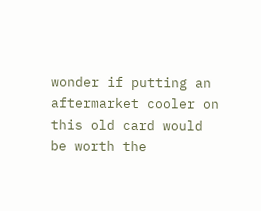wonder if putting an aftermarket cooler on this old card would be worth the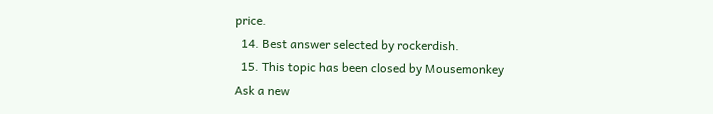price.
  14. Best answer selected by rockerdish.
  15. This topic has been closed by Mousemonkey
Ask a new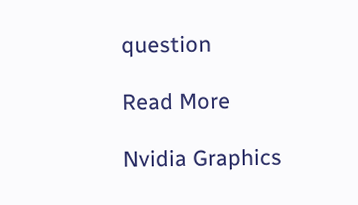question

Read More

Nvidia Graphics